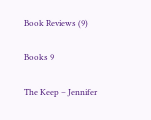Book Reviews (9)

Books 9

The Keep – Jennifer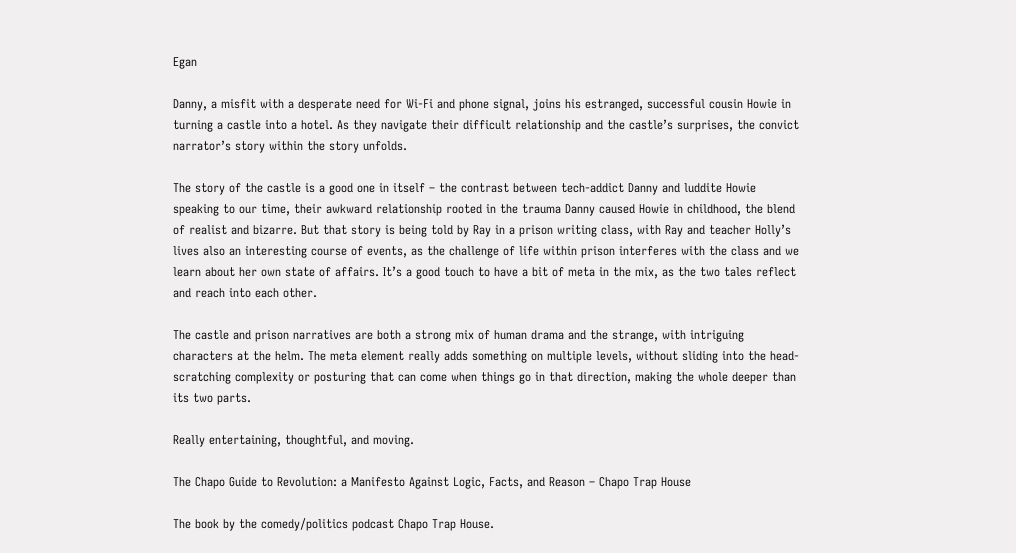Egan

Danny, a misfit with a desperate need for Wi-Fi and phone signal, joins his estranged, successful cousin Howie in turning a castle into a hotel. As they navigate their difficult relationship and the castle’s surprises, the convict narrator’s story within the story unfolds.

The story of the castle is a good one in itself – the contrast between tech-addict Danny and luddite Howie speaking to our time, their awkward relationship rooted in the trauma Danny caused Howie in childhood, the blend of realist and bizarre. But that story is being told by Ray in a prison writing class, with Ray and teacher Holly’s lives also an interesting course of events, as the challenge of life within prison interferes with the class and we learn about her own state of affairs. It’s a good touch to have a bit of meta in the mix, as the two tales reflect and reach into each other.

The castle and prison narratives are both a strong mix of human drama and the strange, with intriguing characters at the helm. The meta element really adds something on multiple levels, without sliding into the head-scratching complexity or posturing that can come when things go in that direction, making the whole deeper than its two parts.

Really entertaining, thoughtful, and moving.

The Chapo Guide to Revolution: a Manifesto Against Logic, Facts, and Reason – Chapo Trap House

The book by the comedy/politics podcast Chapo Trap House.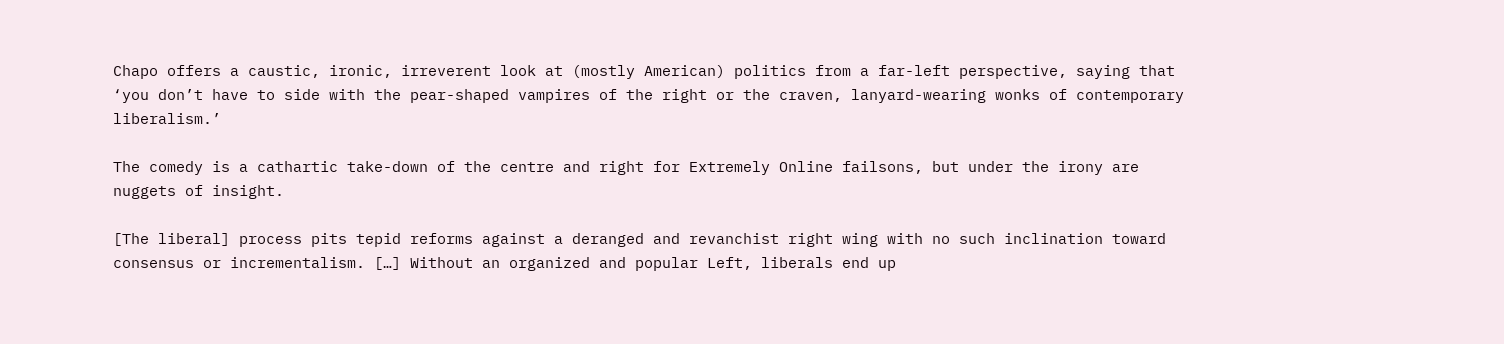Chapo offers a caustic, ironic, irreverent look at (mostly American) politics from a far-left perspective, saying that ‘you don’t have to side with the pear-shaped vampires of the right or the craven, lanyard-wearing wonks of contemporary liberalism.’

The comedy is a cathartic take-down of the centre and right for Extremely Online failsons, but under the irony are nuggets of insight.

[The liberal] process pits tepid reforms against a deranged and revanchist right wing with no such inclination toward consensus or incrementalism. […] Without an organized and popular Left, liberals end up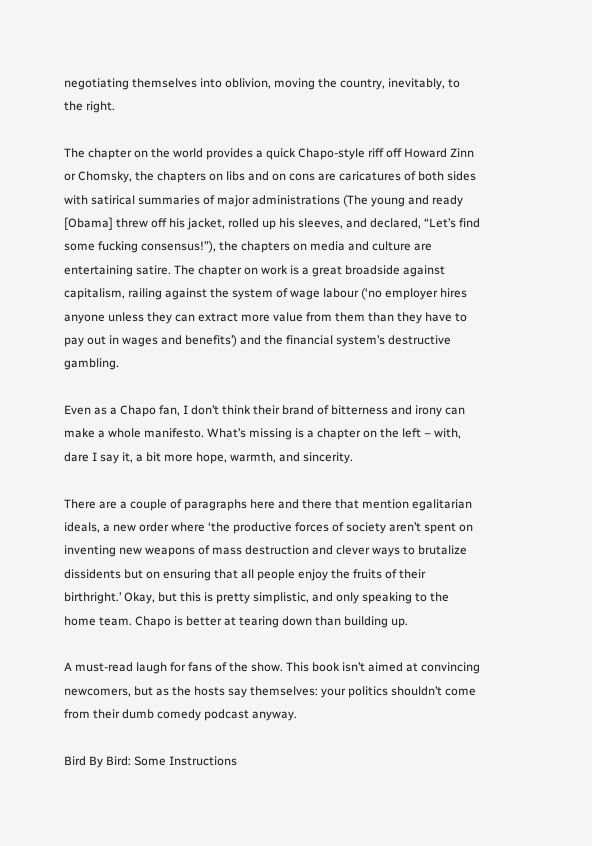negotiating themselves into oblivion, moving the country, inevitably, to the right.

The chapter on the world provides a quick Chapo-style riff off Howard Zinn or Chomsky, the chapters on libs and on cons are caricatures of both sides with satirical summaries of major administrations (The young and ready [Obama] threw off his jacket, rolled up his sleeves, and declared, “Let’s find some fucking consensus!”), the chapters on media and culture are entertaining satire. The chapter on work is a great broadside against capitalism, railing against the system of wage labour (‘no employer hires anyone unless they can extract more value from them than they have to pay out in wages and benefits’) and the financial system’s destructive gambling.

Even as a Chapo fan, I don’t think their brand of bitterness and irony can make a whole manifesto. What’s missing is a chapter on the left – with, dare I say it, a bit more hope, warmth, and sincerity.

There are a couple of paragraphs here and there that mention egalitarian ideals, a new order where ‘the productive forces of society aren’t spent on inventing new weapons of mass destruction and clever ways to brutalize dissidents but on ensuring that all people enjoy the fruits of their birthright.’ Okay, but this is pretty simplistic, and only speaking to the home team. Chapo is better at tearing down than building up.

A must-read laugh for fans of the show. This book isn’t aimed at convincing newcomers, but as the hosts say themselves: your politics shouldn’t come from their dumb comedy podcast anyway.

Bird By Bird: Some Instructions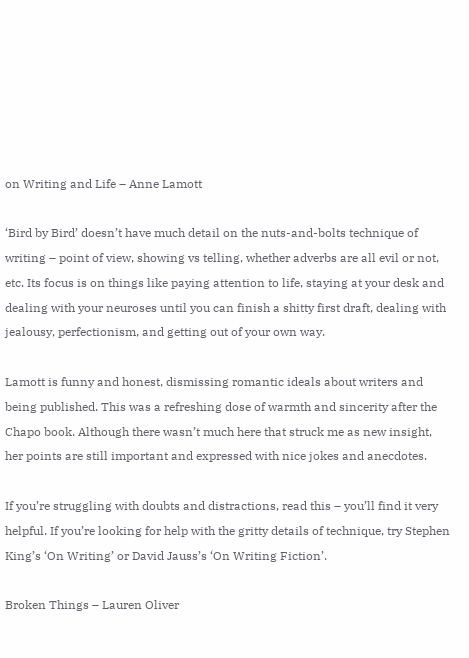on Writing and Life – Anne Lamott

‘Bird by Bird’ doesn’t have much detail on the nuts-and-bolts technique of writing – point of view, showing vs telling, whether adverbs are all evil or not, etc. Its focus is on things like paying attention to life, staying at your desk and dealing with your neuroses until you can finish a shitty first draft, dealing with jealousy, perfectionism, and getting out of your own way.

Lamott is funny and honest, dismissing romantic ideals about writers and being published. This was a refreshing dose of warmth and sincerity after the Chapo book. Although there wasn’t much here that struck me as new insight, her points are still important and expressed with nice jokes and anecdotes.

If you’re struggling with doubts and distractions, read this – you’ll find it very helpful. If you’re looking for help with the gritty details of technique, try Stephen King’s ‘On Writing’ or David Jauss’s ‘On Writing Fiction’.

Broken Things – Lauren Oliver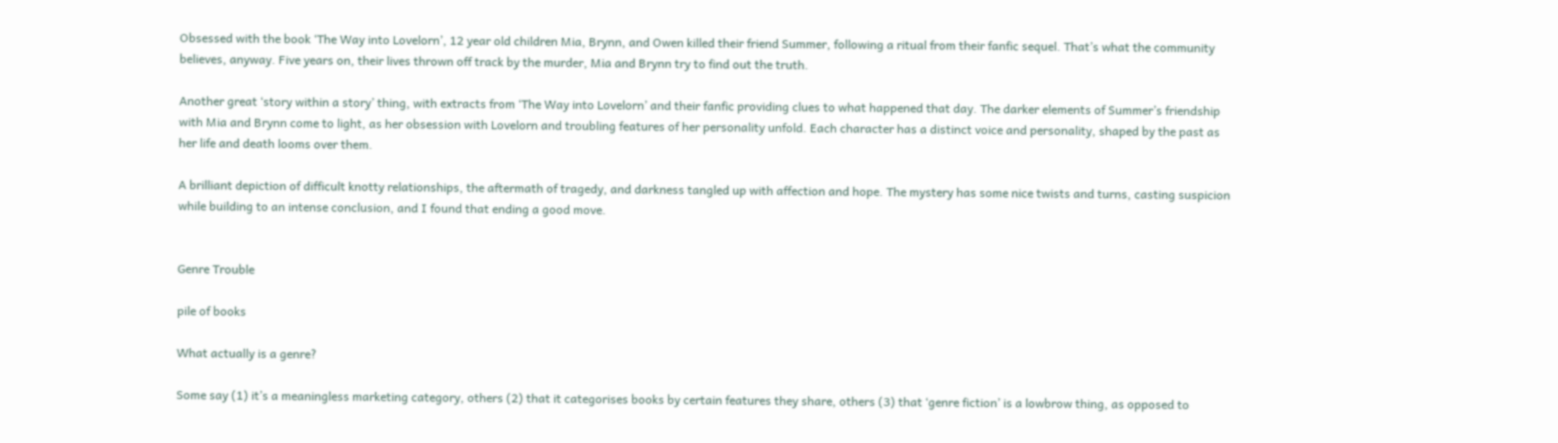Obsessed with the book ‘The Way into Lovelorn’, 12 year old children Mia, Brynn, and Owen killed their friend Summer, following a ritual from their fanfic sequel. That’s what the community believes, anyway. Five years on, their lives thrown off track by the murder, Mia and Brynn try to find out the truth.

Another great ‘story within a story’ thing, with extracts from ‘The Way into Lovelorn’ and their fanfic providing clues to what happened that day. The darker elements of Summer’s friendship with Mia and Brynn come to light, as her obsession with Lovelorn and troubling features of her personality unfold. Each character has a distinct voice and personality, shaped by the past as her life and death looms over them.

A brilliant depiction of difficult knotty relationships, the aftermath of tragedy, and darkness tangled up with affection and hope. The mystery has some nice twists and turns, casting suspicion while building to an intense conclusion, and I found that ending a good move.


Genre Trouble

pile of books

What actually is a genre?

Some say (1) it’s a meaningless marketing category, others (2) that it categorises books by certain features they share, others (3) that ‘genre fiction’ is a lowbrow thing, as opposed to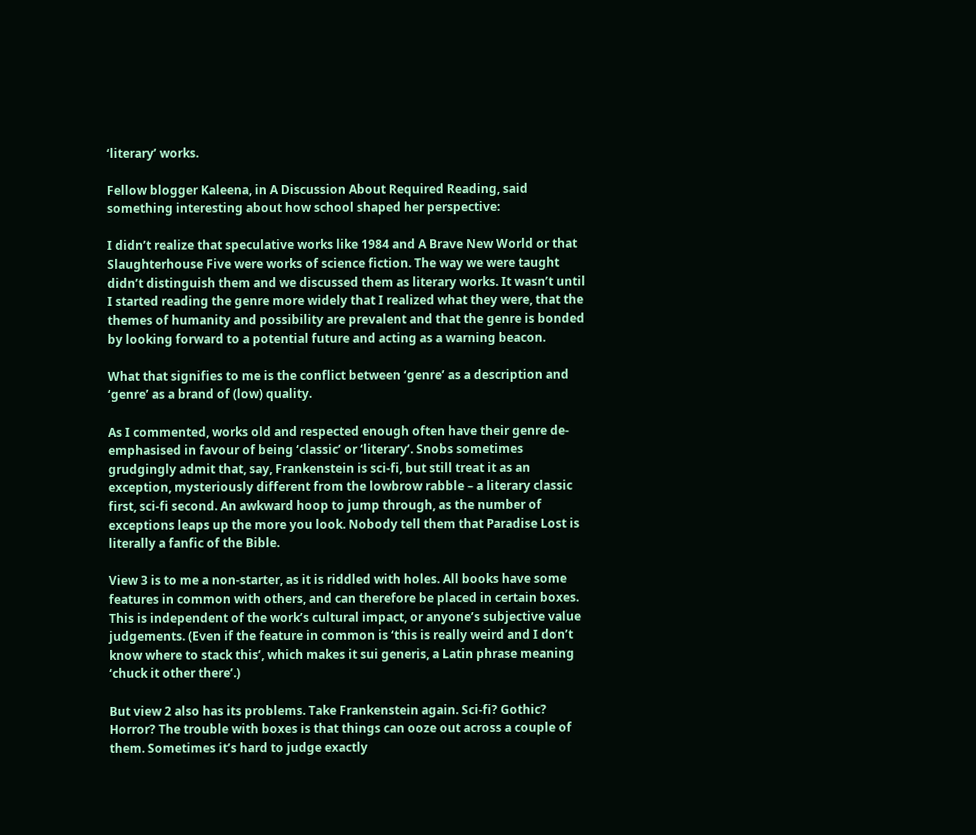‘literary’ works.

Fellow blogger Kaleena, in A Discussion About Required Reading, said something interesting about how school shaped her perspective:

I didn’t realize that speculative works like 1984 and A Brave New World or that Slaughterhouse Five were works of science fiction. The way we were taught didn’t distinguish them and we discussed them as literary works. It wasn’t until I started reading the genre more widely that I realized what they were, that the themes of humanity and possibility are prevalent and that the genre is bonded by looking forward to a potential future and acting as a warning beacon.

What that signifies to me is the conflict between ‘genre’ as a description and ‘genre’ as a brand of (low) quality.

As I commented, works old and respected enough often have their genre de-emphasised in favour of being ‘classic’ or ‘literary’. Snobs sometimes grudgingly admit that, say, Frankenstein is sci-fi, but still treat it as an exception, mysteriously different from the lowbrow rabble – a literary classic first, sci-fi second. An awkward hoop to jump through, as the number of exceptions leaps up the more you look. Nobody tell them that Paradise Lost is literally a fanfic of the Bible.

View 3 is to me a non-starter, as it is riddled with holes. All books have some features in common with others, and can therefore be placed in certain boxes. This is independent of the work’s cultural impact, or anyone’s subjective value judgements. (Even if the feature in common is ‘this is really weird and I don’t know where to stack this’, which makes it sui generis, a Latin phrase meaning ‘chuck it other there’.)

But view 2 also has its problems. Take Frankenstein again. Sci-fi? Gothic? Horror? The trouble with boxes is that things can ooze out across a couple of them. Sometimes it’s hard to judge exactly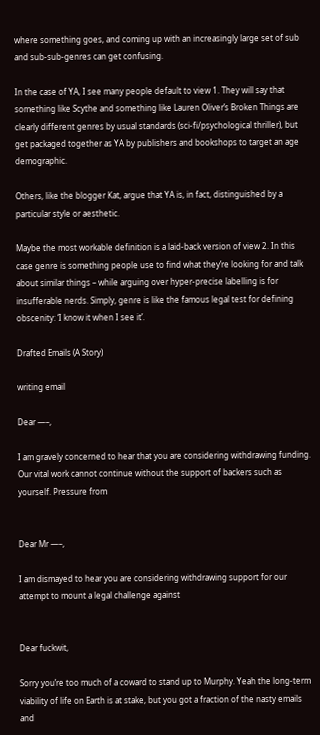where something goes, and coming up with an increasingly large set of sub and sub-sub-genres can get confusing.

In the case of YA, I see many people default to view 1. They will say that something like Scythe and something like Lauren Oliver’s Broken Things are clearly different genres by usual standards (sci-fi/psychological thriller), but get packaged together as YA by publishers and bookshops to target an age demographic.

Others, like the blogger Kat, argue that YA is, in fact, distinguished by a particular style or aesthetic.

Maybe the most workable definition is a laid-back version of view 2. In this case genre is something people use to find what they’re looking for and talk about similar things – while arguing over hyper-precise labelling is for insufferable nerds. Simply, genre is like the famous legal test for defining obscenity: ‘I know it when I see it’.

Drafted Emails (A Story)

writing email

Dear —–,

I am gravely concerned to hear that you are considering withdrawing funding. Our vital work cannot continue without the support of backers such as yourself. Pressure from


Dear Mr —–,

I am dismayed to hear you are considering withdrawing support for our attempt to mount a legal challenge against


Dear fuckwit,

Sorry you’re too much of a coward to stand up to Murphy. Yeah the long-term viability of life on Earth is at stake, but you got a fraction of the nasty emails and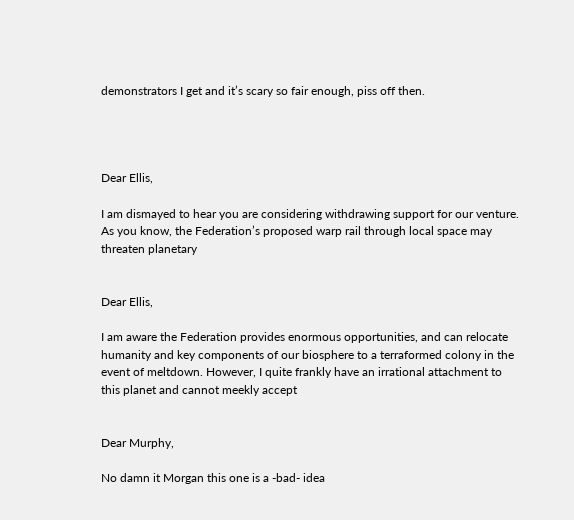demonstrators I get and it’s scary so fair enough, piss off then.




Dear Ellis,

I am dismayed to hear you are considering withdrawing support for our venture. As you know, the Federation’s proposed warp rail through local space may threaten planetary


Dear Ellis,

I am aware the Federation provides enormous opportunities, and can relocate humanity and key components of our biosphere to a terraformed colony in the event of meltdown. However, I quite frankly have an irrational attachment to this planet and cannot meekly accept


Dear Murphy,

No damn it Morgan this one is a -bad- idea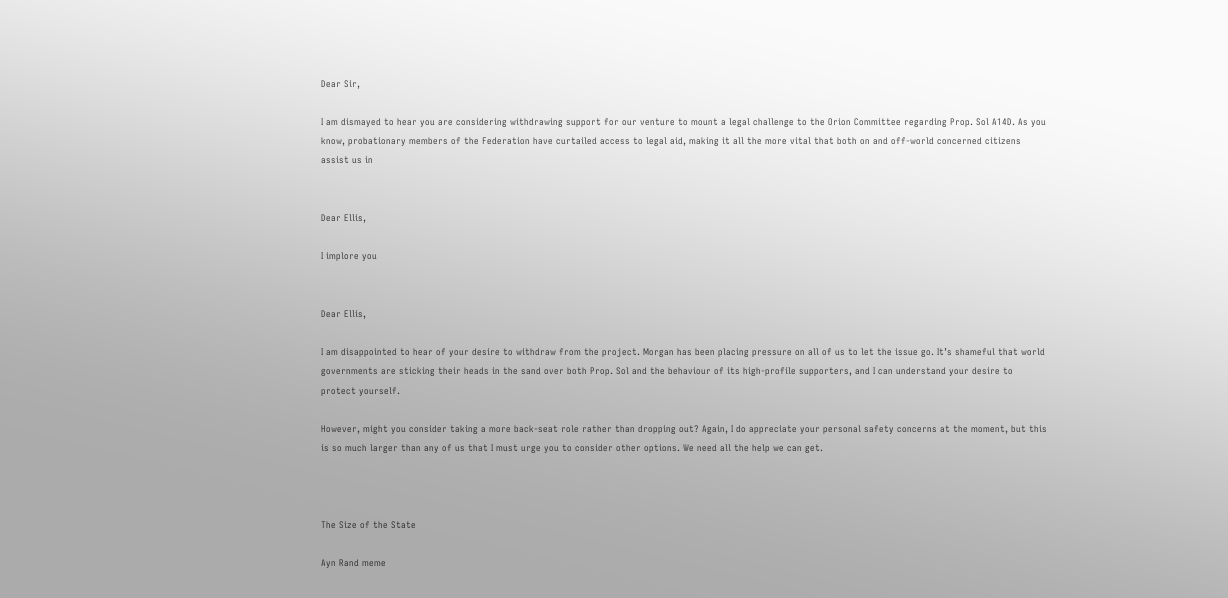Dear Sir,

I am dismayed to hear you are considering withdrawing support for our venture to mount a legal challenge to the Orion Committee regarding Prop. Sol A14D. As you know, probationary members of the Federation have curtailed access to legal aid, making it all the more vital that both on and off-world concerned citizens assist us in


Dear Ellis,

I implore you


Dear Ellis,

I am disappointed to hear of your desire to withdraw from the project. Morgan has been placing pressure on all of us to let the issue go. It’s shameful that world governments are sticking their heads in the sand over both Prop. Sol and the behaviour of its high-profile supporters, and I can understand your desire to protect yourself.

However, might you consider taking a more back-seat role rather than dropping out? Again, I do appreciate your personal safety concerns at the moment, but this is so much larger than any of us that I must urge you to consider other options. We need all the help we can get.



The Size of the State

Ayn Rand meme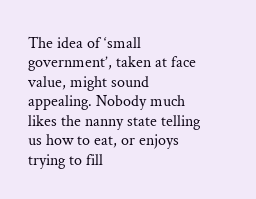The idea of ‘small government’, taken at face value, might sound appealing. Nobody much likes the nanny state telling us how to eat, or enjoys trying to fill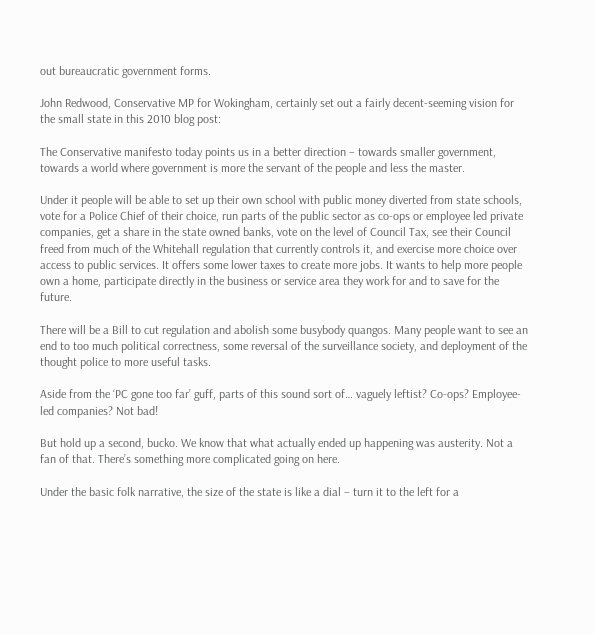out bureaucratic government forms.

John Redwood, Conservative MP for Wokingham, certainly set out a fairly decent-seeming vision for the small state in this 2010 blog post:

The Conservative manifesto today points us in a better direction – towards smaller government, towards a world where government is more the servant of the people and less the master.

Under it people will be able to set up their own school with public money diverted from state schools, vote for a Police Chief of their choice, run parts of the public sector as co-ops or employee led private companies, get a share in the state owned banks, vote on the level of Council Tax, see their Council freed from much of the Whitehall regulation that currently controls it, and exercise more choice over access to public services. It offers some lower taxes to create more jobs. It wants to help more people own a home, participate directly in the business or service area they work for and to save for the future.

There will be a Bill to cut regulation and abolish some busybody quangos. Many people want to see an end to too much political correctness, some reversal of the surveillance society, and deployment of the thought police to more useful tasks.

Aside from the ‘PC gone too far’ guff, parts of this sound sort of… vaguely leftist? Co-ops? Employee-led companies? Not bad!

But hold up a second, bucko. We know that what actually ended up happening was austerity. Not a fan of that. There’s something more complicated going on here.

Under the basic folk narrative, the size of the state is like a dial – turn it to the left for a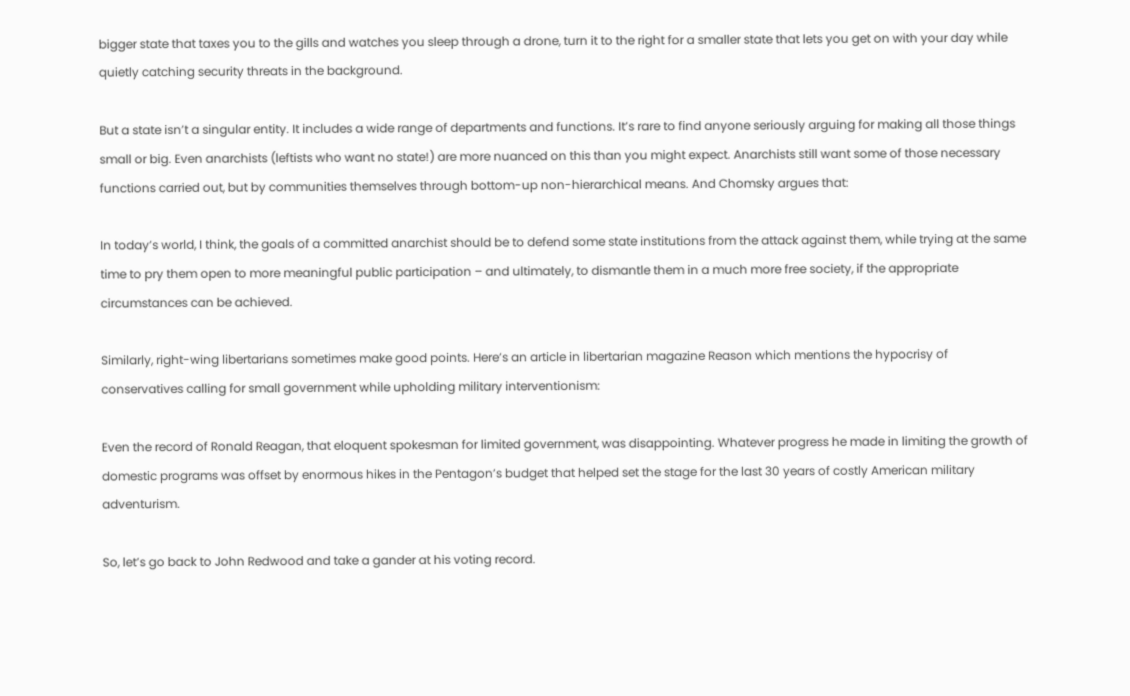bigger state that taxes you to the gills and watches you sleep through a drone, turn it to the right for a smaller state that lets you get on with your day while quietly catching security threats in the background.

But a state isn’t a singular entity. It includes a wide range of departments and functions. It’s rare to find anyone seriously arguing for making all those things small or big. Even anarchists (leftists who want no state!) are more nuanced on this than you might expect. Anarchists still want some of those necessary functions carried out, but by communities themselves through bottom-up non-hierarchical means. And Chomsky argues that:

In today’s world, I think, the goals of a committed anarchist should be to defend some state institutions from the attack against them, while trying at the same time to pry them open to more meaningful public participation – and ultimately, to dismantle them in a much more free society, if the appropriate circumstances can be achieved.

Similarly, right-wing libertarians sometimes make good points. Here’s an article in libertarian magazine Reason which mentions the hypocrisy of conservatives calling for small government while upholding military interventionism:

Even the record of Ronald Reagan, that eloquent spokesman for limited government, was disappointing. Whatever progress he made in limiting the growth of domestic programs was offset by enormous hikes in the Pentagon’s budget that helped set the stage for the last 30 years of costly American military adventurism.

So, let’s go back to John Redwood and take a gander at his voting record.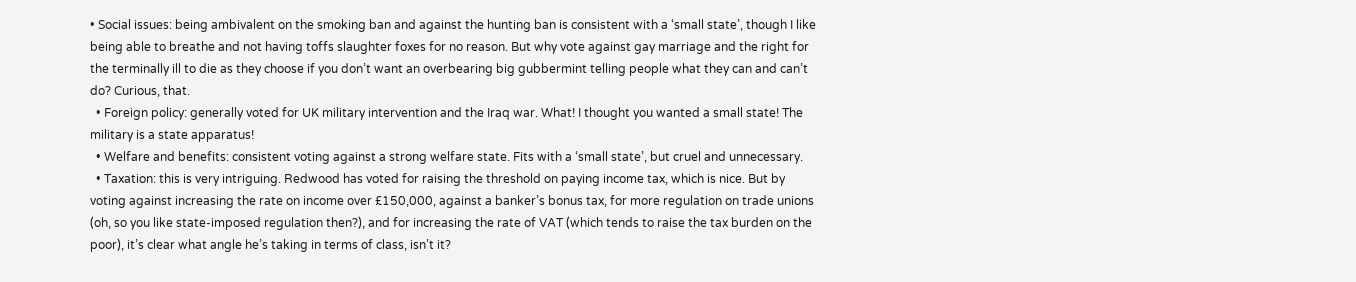• Social issues: being ambivalent on the smoking ban and against the hunting ban is consistent with a ‘small state’, though I like being able to breathe and not having toffs slaughter foxes for no reason. But why vote against gay marriage and the right for the terminally ill to die as they choose if you don’t want an overbearing big gubbermint telling people what they can and can’t do? Curious, that.
  • Foreign policy: generally voted for UK military intervention and the Iraq war. What! I thought you wanted a small state! The military is a state apparatus!
  • Welfare and benefits: consistent voting against a strong welfare state. Fits with a ‘small state’, but cruel and unnecessary.
  • Taxation: this is very intriguing. Redwood has voted for raising the threshold on paying income tax, which is nice. But by voting against increasing the rate on income over £150,000, against a banker’s bonus tax, for more regulation on trade unions (oh, so you like state-imposed regulation then?), and for increasing the rate of VAT (which tends to raise the tax burden on the poor), it’s clear what angle he’s taking in terms of class, isn’t it?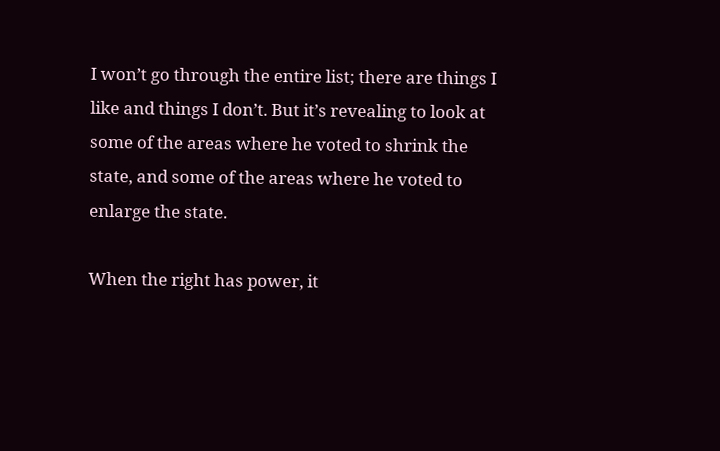I won’t go through the entire list; there are things I like and things I don’t. But it’s revealing to look at some of the areas where he voted to shrink the state, and some of the areas where he voted to enlarge the state.

When the right has power, it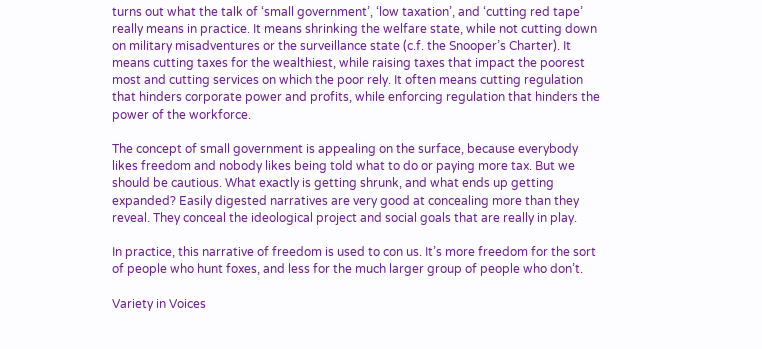turns out what the talk of ‘small government’, ‘low taxation’, and ‘cutting red tape’ really means in practice. It means shrinking the welfare state, while not cutting down on military misadventures or the surveillance state (c.f. the Snooper’s Charter). It means cutting taxes for the wealthiest, while raising taxes that impact the poorest most and cutting services on which the poor rely. It often means cutting regulation that hinders corporate power and profits, while enforcing regulation that hinders the power of the workforce.

The concept of small government is appealing on the surface, because everybody likes freedom and nobody likes being told what to do or paying more tax. But we should be cautious. What exactly is getting shrunk, and what ends up getting expanded? Easily digested narratives are very good at concealing more than they reveal. They conceal the ideological project and social goals that are really in play.

In practice, this narrative of freedom is used to con us. It’s more freedom for the sort of people who hunt foxes, and less for the much larger group of people who don’t.

Variety in Voices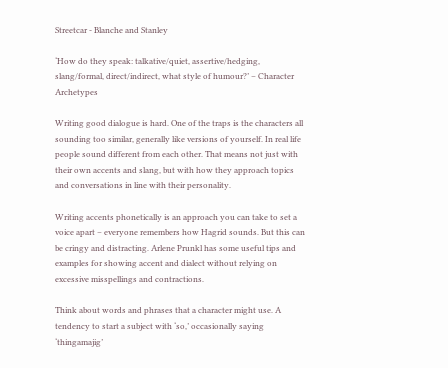Streetcar - Blanche and Stanley

‘How do they speak: talkative/quiet, assertive/hedging, slang/formal, direct/indirect, what style of humour?’ – Character Archetypes

Writing good dialogue is hard. One of the traps is the characters all sounding too similar, generally like versions of yourself. In real life people sound different from each other. That means not just with their own accents and slang, but with how they approach topics and conversations in line with their personality.

Writing accents phonetically is an approach you can take to set a voice apart – everyone remembers how Hagrid sounds. But this can be cringy and distracting. Arlene Prunkl has some useful tips and examples for showing accent and dialect without relying on excessive misspellings and contractions.

Think about words and phrases that a character might use. A tendency to start a subject with ‘so,’ occasionally saying ‘thingamajig’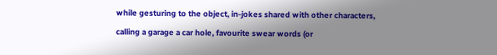while gesturing to the object, in-jokes shared with other characters, calling a garage a car hole, favourite swear words (or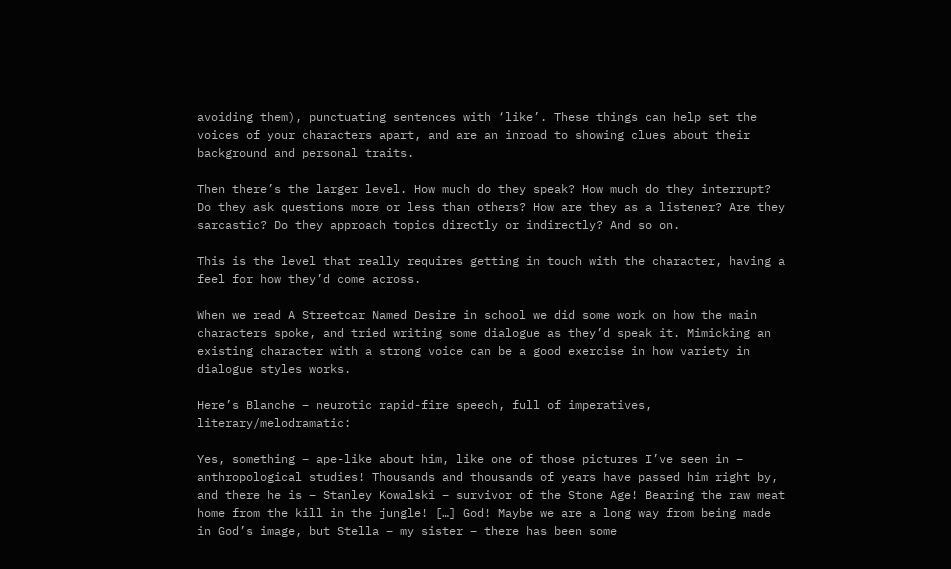avoiding them), punctuating sentences with ‘like’. These things can help set the voices of your characters apart, and are an inroad to showing clues about their background and personal traits.

Then there’s the larger level. How much do they speak? How much do they interrupt? Do they ask questions more or less than others? How are they as a listener? Are they sarcastic? Do they approach topics directly or indirectly? And so on.

This is the level that really requires getting in touch with the character, having a feel for how they’d come across.

When we read A Streetcar Named Desire in school we did some work on how the main characters spoke, and tried writing some dialogue as they’d speak it. Mimicking an existing character with a strong voice can be a good exercise in how variety in dialogue styles works.

Here’s Blanche – neurotic rapid-fire speech, full of imperatives, literary/melodramatic:

Yes, something – ape-like about him, like one of those pictures I’ve seen in – anthropological studies! Thousands and thousands of years have passed him right by, and there he is – Stanley Kowalski – survivor of the Stone Age! Bearing the raw meat home from the kill in the jungle! […] God! Maybe we are a long way from being made in God’s image, but Stella – my sister – there has been some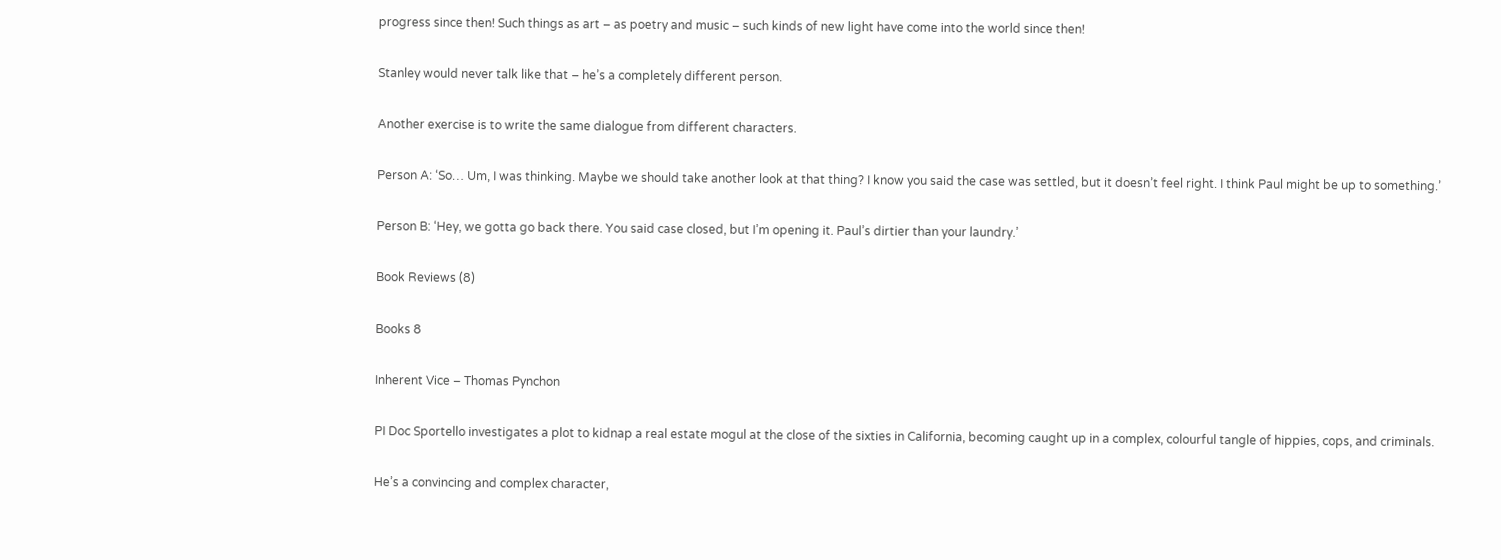progress since then! Such things as art – as poetry and music – such kinds of new light have come into the world since then!

Stanley would never talk like that – he’s a completely different person.

Another exercise is to write the same dialogue from different characters.

Person A: ‘So… Um, I was thinking. Maybe we should take another look at that thing? I know you said the case was settled, but it doesn’t feel right. I think Paul might be up to something.’

Person B: ‘Hey, we gotta go back there. You said case closed, but I’m opening it. Paul’s dirtier than your laundry.’

Book Reviews (8)

Books 8

Inherent Vice – Thomas Pynchon

PI Doc Sportello investigates a plot to kidnap a real estate mogul at the close of the sixties in California, becoming caught up in a complex, colourful tangle of hippies, cops, and criminals.

He’s a convincing and complex character,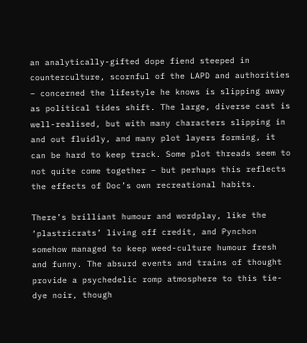an analytically-gifted dope fiend steeped in counterculture, scornful of the LAPD and authorities – concerned the lifestyle he knows is slipping away as political tides shift. The large, diverse cast is well-realised, but with many characters slipping in and out fluidly, and many plot layers forming, it can be hard to keep track. Some plot threads seem to not quite come together – but perhaps this reflects the effects of Doc’s own recreational habits.

There’s brilliant humour and wordplay, like the ‘plastricrats’ living off credit, and Pynchon somehow managed to keep weed-culture humour fresh and funny. The absurd events and trains of thought provide a psychedelic romp atmosphere to this tie-dye noir, though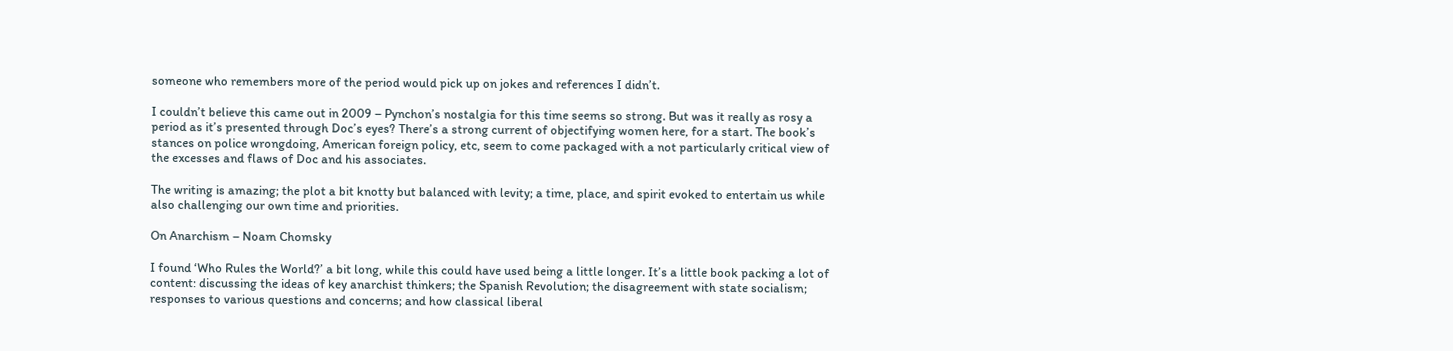someone who remembers more of the period would pick up on jokes and references I didn’t.

I couldn’t believe this came out in 2009 – Pynchon’s nostalgia for this time seems so strong. But was it really as rosy a period as it’s presented through Doc’s eyes? There’s a strong current of objectifying women here, for a start. The book’s stances on police wrongdoing, American foreign policy, etc, seem to come packaged with a not particularly critical view of the excesses and flaws of Doc and his associates.

The writing is amazing; the plot a bit knotty but balanced with levity; a time, place, and spirit evoked to entertain us while also challenging our own time and priorities.

On Anarchism – Noam Chomsky

I found ‘Who Rules the World?’ a bit long, while this could have used being a little longer. It’s a little book packing a lot of content: discussing the ideas of key anarchist thinkers; the Spanish Revolution; the disagreement with state socialism; responses to various questions and concerns; and how classical liberal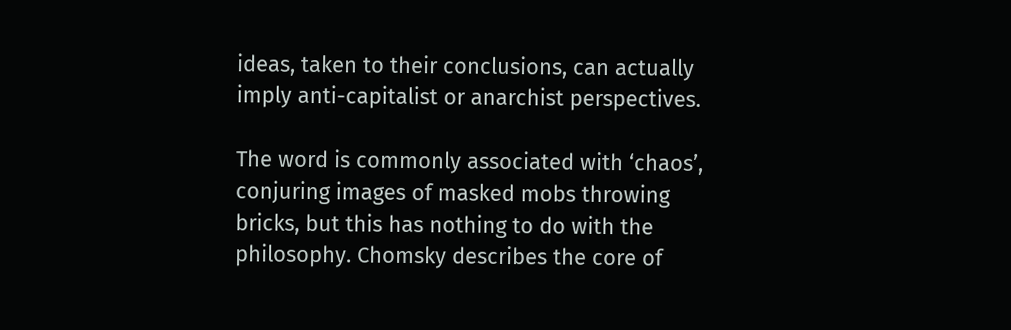ideas, taken to their conclusions, can actually imply anti-capitalist or anarchist perspectives.

The word is commonly associated with ‘chaos’, conjuring images of masked mobs throwing bricks, but this has nothing to do with the philosophy. Chomsky describes the core of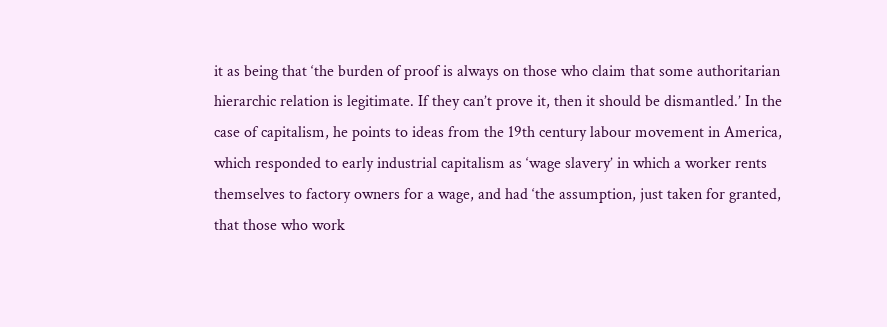it as being that ‘the burden of proof is always on those who claim that some authoritarian hierarchic relation is legitimate. If they can’t prove it, then it should be dismantled.’ In the case of capitalism, he points to ideas from the 19th century labour movement in America, which responded to early industrial capitalism as ‘wage slavery’ in which a worker rents themselves to factory owners for a wage, and had ‘the assumption, just taken for granted, that those who work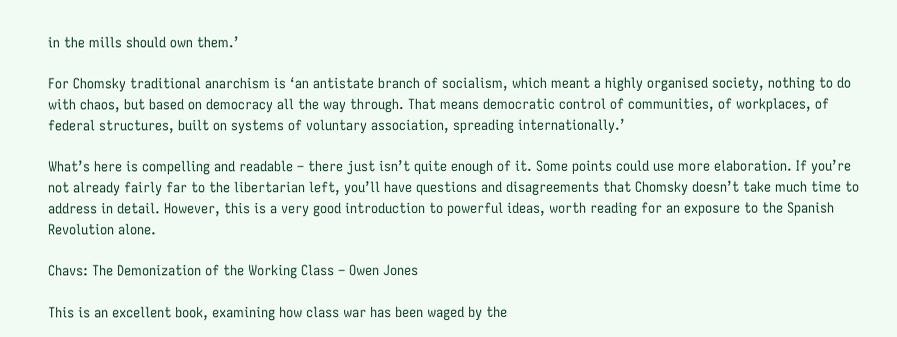in the mills should own them.’

For Chomsky traditional anarchism is ‘an antistate branch of socialism, which meant a highly organised society, nothing to do with chaos, but based on democracy all the way through. That means democratic control of communities, of workplaces, of federal structures, built on systems of voluntary association, spreading internationally.’

What’s here is compelling and readable – there just isn’t quite enough of it. Some points could use more elaboration. If you’re not already fairly far to the libertarian left, you’ll have questions and disagreements that Chomsky doesn’t take much time to address in detail. However, this is a very good introduction to powerful ideas, worth reading for an exposure to the Spanish Revolution alone.

Chavs: The Demonization of the Working Class – Owen Jones

This is an excellent book, examining how class war has been waged by the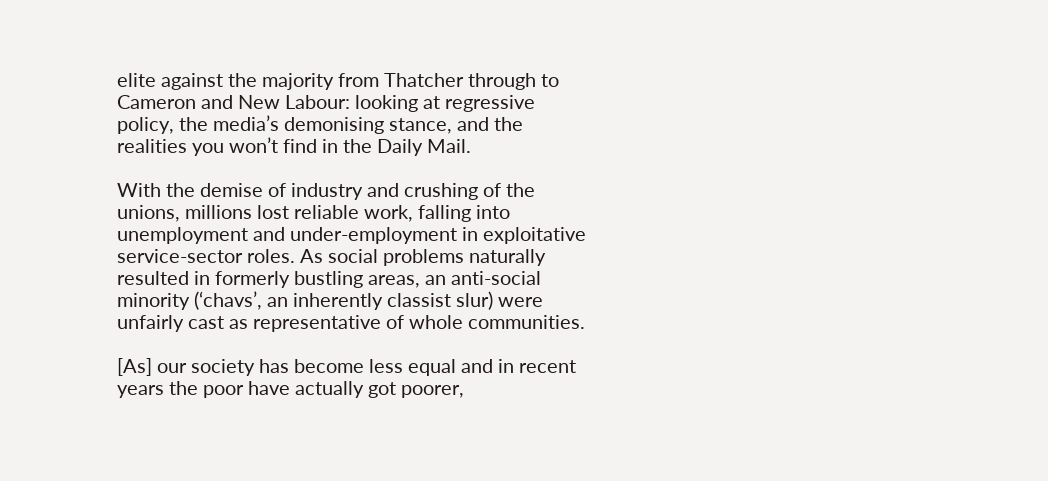elite against the majority from Thatcher through to Cameron and New Labour: looking at regressive policy, the media’s demonising stance, and the realities you won’t find in the Daily Mail.

With the demise of industry and crushing of the unions, millions lost reliable work, falling into unemployment and under-employment in exploitative service-sector roles. As social problems naturally resulted in formerly bustling areas, an anti-social minority (‘chavs’, an inherently classist slur) were unfairly cast as representative of whole communities.

[As] our society has become less equal and in recent years the poor have actually got poorer,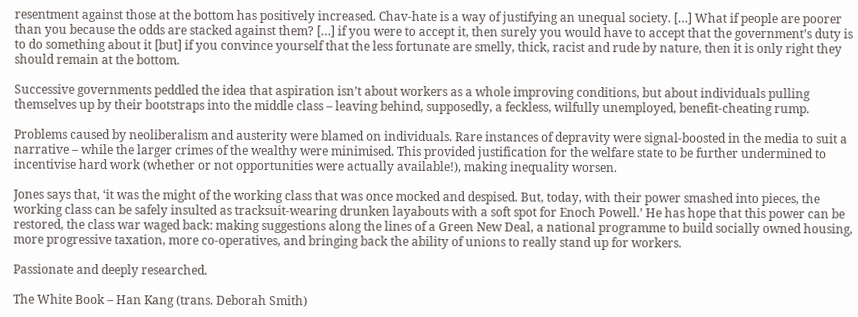resentment against those at the bottom has positively increased. Chav-hate is a way of justifying an unequal society. […] What if people are poorer than you because the odds are stacked against them? […] if you were to accept it, then surely you would have to accept that the government’s duty is to do something about it [but] if you convince yourself that the less fortunate are smelly, thick, racist and rude by nature, then it is only right they should remain at the bottom.

Successive governments peddled the idea that aspiration isn’t about workers as a whole improving conditions, but about individuals pulling themselves up by their bootstraps into the middle class – leaving behind, supposedly, a feckless, wilfully unemployed, benefit-cheating rump.

Problems caused by neoliberalism and austerity were blamed on individuals. Rare instances of depravity were signal-boosted in the media to suit a narrative – while the larger crimes of the wealthy were minimised. This provided justification for the welfare state to be further undermined to incentivise hard work (whether or not opportunities were actually available!), making inequality worsen.

Jones says that, ‘it was the might of the working class that was once mocked and despised. But, today, with their power smashed into pieces, the working class can be safely insulted as tracksuit-wearing drunken layabouts with a soft spot for Enoch Powell.’ He has hope that this power can be restored, the class war waged back: making suggestions along the lines of a Green New Deal, a national programme to build socially owned housing, more progressive taxation, more co-operatives, and bringing back the ability of unions to really stand up for workers.

Passionate and deeply researched.

The White Book – Han Kang (trans. Deborah Smith)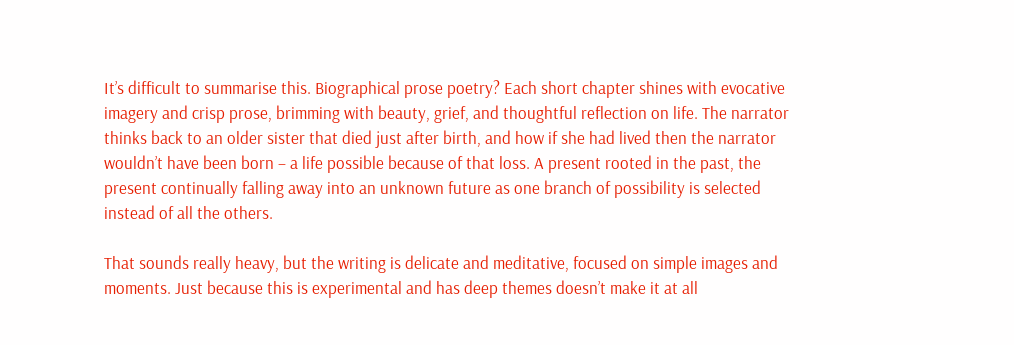It’s difficult to summarise this. Biographical prose poetry? Each short chapter shines with evocative imagery and crisp prose, brimming with beauty, grief, and thoughtful reflection on life. The narrator thinks back to an older sister that died just after birth, and how if she had lived then the narrator wouldn’t have been born – a life possible because of that loss. A present rooted in the past, the present continually falling away into an unknown future as one branch of possibility is selected instead of all the others.

That sounds really heavy, but the writing is delicate and meditative, focused on simple images and moments. Just because this is experimental and has deep themes doesn’t make it at all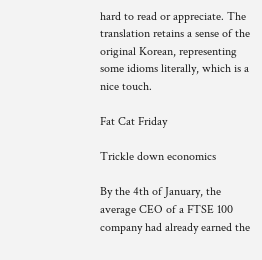hard to read or appreciate. The translation retains a sense of the original Korean, representing some idioms literally, which is a nice touch.

Fat Cat Friday

Trickle down economics

By the 4th of January, the average CEO of a FTSE 100 company had already earned the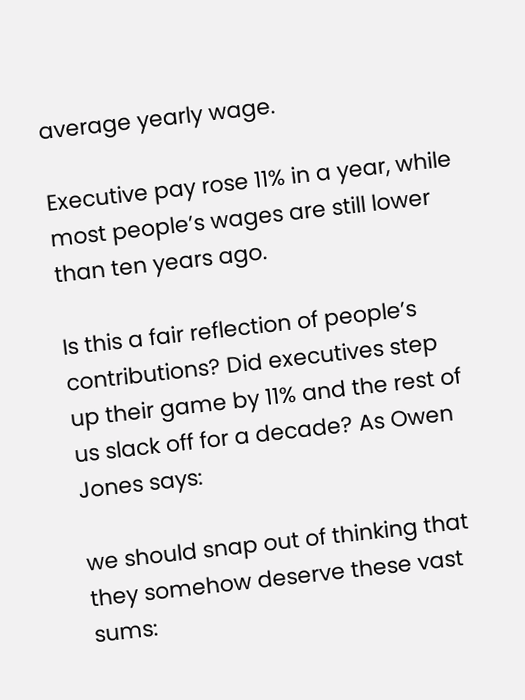average yearly wage.

Executive pay rose 11% in a year, while most people’s wages are still lower than ten years ago.

Is this a fair reflection of people’s contributions? Did executives step up their game by 11% and the rest of us slack off for a decade? As Owen Jones says:

we should snap out of thinking that they somehow deserve these vast sums: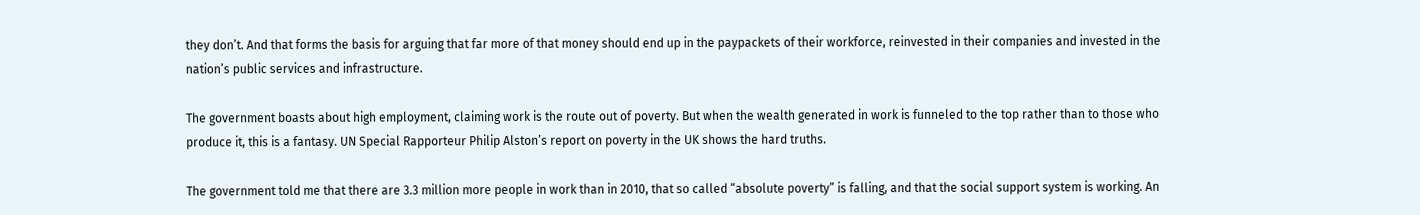they don’t. And that forms the basis for arguing that far more of that money should end up in the paypackets of their workforce, reinvested in their companies and invested in the nation’s public services and infrastructure.

The government boasts about high employment, claiming work is the route out of poverty. But when the wealth generated in work is funneled to the top rather than to those who produce it, this is a fantasy. UN Special Rapporteur Philip Alston’s report on poverty in the UK shows the hard truths.

The government told me that there are 3.3 million more people in work than in 2010, that so called “absolute poverty” is falling, and that the social support system is working. An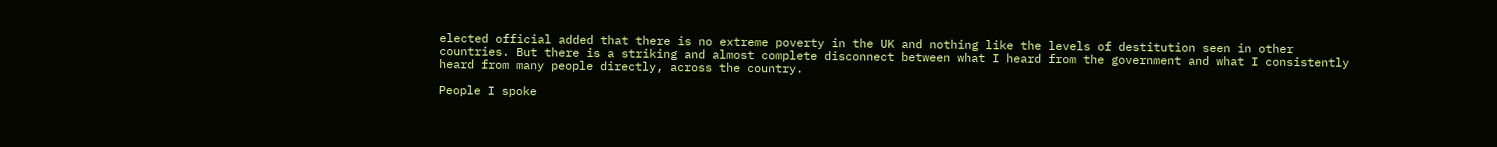elected official added that there is no extreme poverty in the UK and nothing like the levels of destitution seen in other countries. But there is a striking and almost complete disconnect between what I heard from the government and what I consistently heard from many people directly, across the country.

People I spoke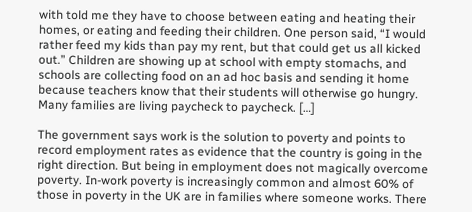with told me they have to choose between eating and heating their homes, or eating and feeding their children. One person said, “I would rather feed my kids than pay my rent, but that could get us all kicked out.” Children are showing up at school with empty stomachs, and schools are collecting food on an ad hoc basis and sending it home because teachers know that their students will otherwise go hungry. Many families are living paycheck to paycheck. […]

The government says work is the solution to poverty and points to record employment rates as evidence that the country is going in the right direction. But being in employment does not magically overcome poverty. In-work poverty is increasingly common and almost 60% of those in poverty in the UK are in families where someone works. There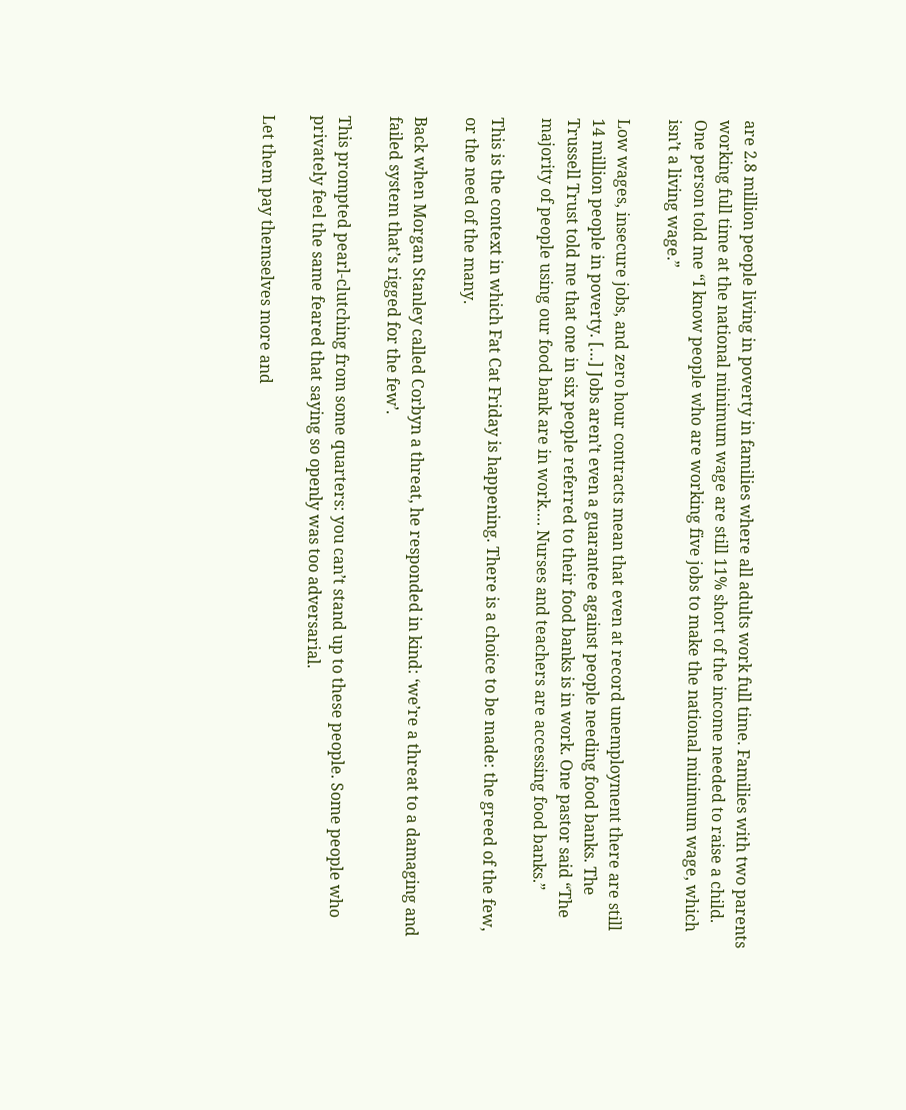are 2.8 million people living in poverty in families where all adults work full time. Families with two parents working full time at the national minimum wage are still 11% short of the income needed to raise a child. One person told me “I know people who are working five jobs to make the national minimum wage, which isn’t a living wage.”

Low wages, insecure jobs, and zero hour contracts mean that even at record unemployment there are still 14 million people in poverty. […] Jobs aren’t even a guarantee against people needing food banks. The Trussell Trust told me that one in six people referred to their food banks is in work. One pastor said “The majority of people using our food bank are in work…. Nurses and teachers are accessing food banks.”

This is the context in which Fat Cat Friday is happening. There is a choice to be made: the greed of the few, or the need of the many.

Back when Morgan Stanley called Corbyn a threat, he responded in kind: ‘we’re a threat to a damaging and failed system that’s rigged for the few’.

This prompted pearl-clutching from some quarters: you can’t stand up to these people. Some people who privately feel the same feared that saying so openly was too adversarial.

Let them pay themselves more and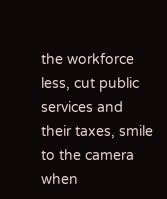the workforce less, cut public services and their taxes, smile to the camera when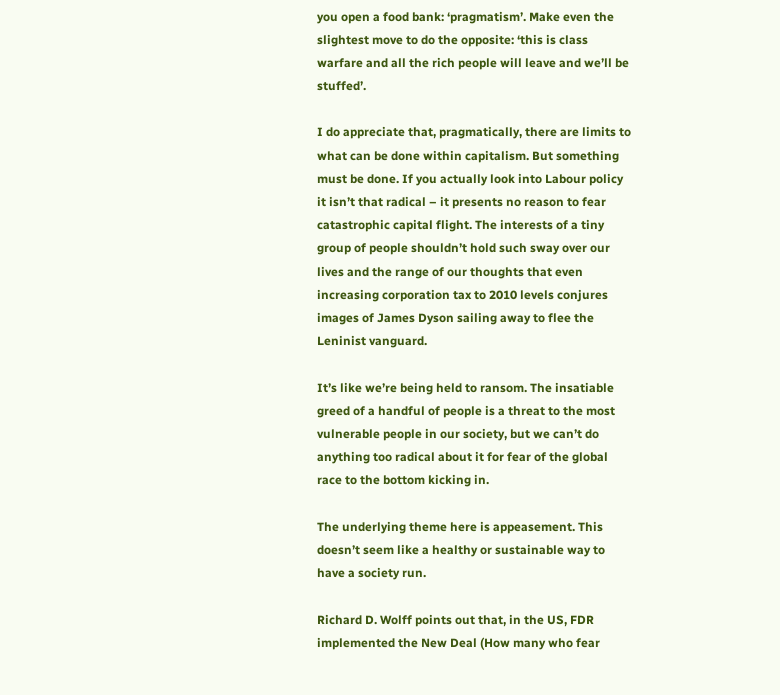you open a food bank: ‘pragmatism’. Make even the slightest move to do the opposite: ‘this is class warfare and all the rich people will leave and we’ll be stuffed’.

I do appreciate that, pragmatically, there are limits to what can be done within capitalism. But something must be done. If you actually look into Labour policy it isn’t that radical – it presents no reason to fear catastrophic capital flight. The interests of a tiny group of people shouldn’t hold such sway over our lives and the range of our thoughts that even increasing corporation tax to 2010 levels conjures images of James Dyson sailing away to flee the Leninist vanguard.

It’s like we’re being held to ransom. The insatiable greed of a handful of people is a threat to the most vulnerable people in our society, but we can’t do anything too radical about it for fear of the global race to the bottom kicking in.

The underlying theme here is appeasement. This doesn’t seem like a healthy or sustainable way to have a society run.

Richard D. Wolff points out that, in the US, FDR implemented the New Deal (How many who fear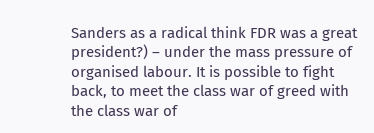Sanders as a radical think FDR was a great president?) – under the mass pressure of organised labour. It is possible to fight back, to meet the class war of greed with the class war of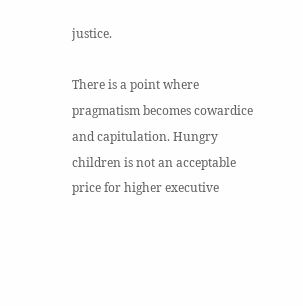justice.

There is a point where pragmatism becomes cowardice and capitulation. Hungry children is not an acceptable price for higher executive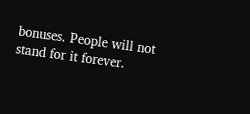bonuses. People will not stand for it forever.